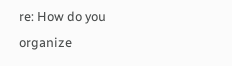re: How do you organize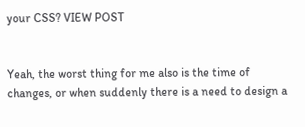your CSS? VIEW POST


Yeah, the worst thing for me also is the time of changes, or when suddenly there is a need to design a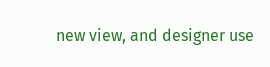new view, and designer use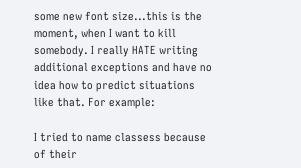some new font size...this is the moment, when I want to kill somebody. I really HATE writing additional exceptions and have no idea how to predict situations like that. For example:

I tried to name classess because of their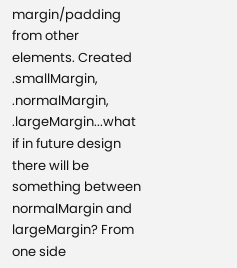margin/padding from other elements. Created .smallMargin, .normalMargin, .largeMargin...what if in future design there will be something between normalMargin and largeMargin? From one side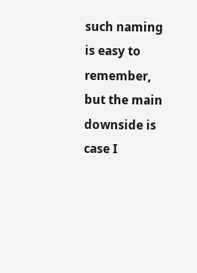such naming is easy to remember, but the main downside is case I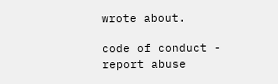wrote about.

code of conduct - report abuse